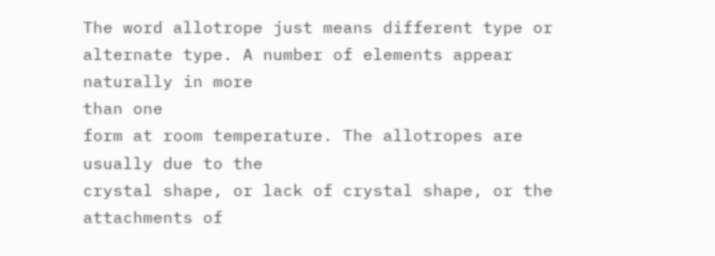The word allotrope just means different type or
alternate type. A number of elements appear naturally in more
than one
form at room temperature. The allotropes are usually due to the
crystal shape, or lack of crystal shape, or the
attachments of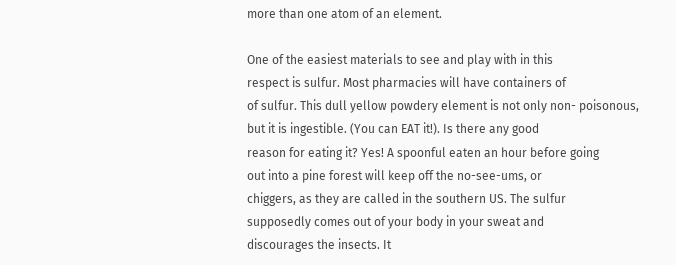more than one atom of an element.

One of the easiest materials to see and play with in this
respect is sulfur. Most pharmacies will have containers of
of sulfur. This dull yellow powdery element is not only non- poisonous,
but it is ingestible. (You can EAT it!). Is there any good
reason for eating it? Yes! A spoonful eaten an hour before going
out into a pine forest will keep off the no-see-ums, or
chiggers, as they are called in the southern US. The sulfur
supposedly comes out of your body in your sweat and
discourages the insects. It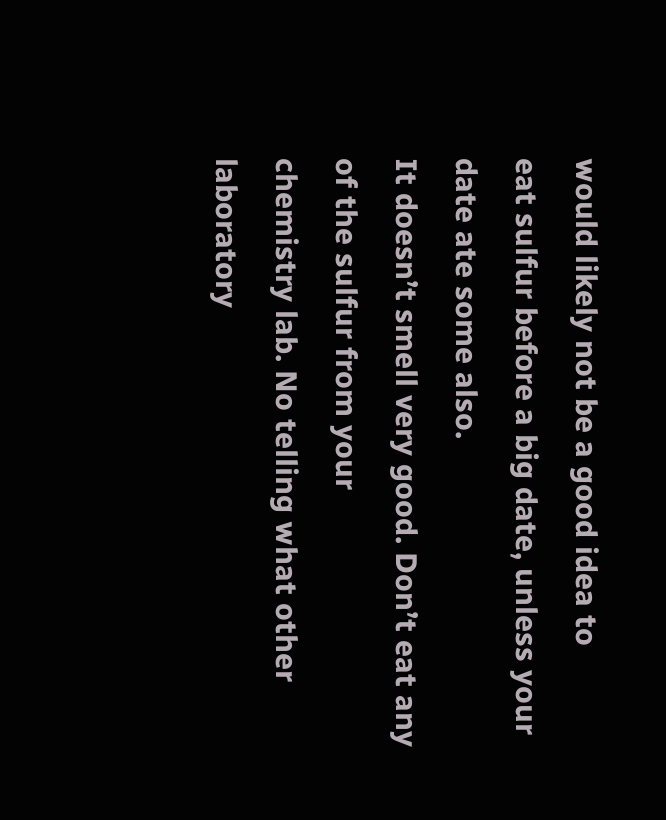would likely not be a good idea to
eat sulfur before a big date, unless your date ate some also.
It doesn’t smell very good. Don’t eat any of the sulfur from your
chemistry lab. No telling what other laboratory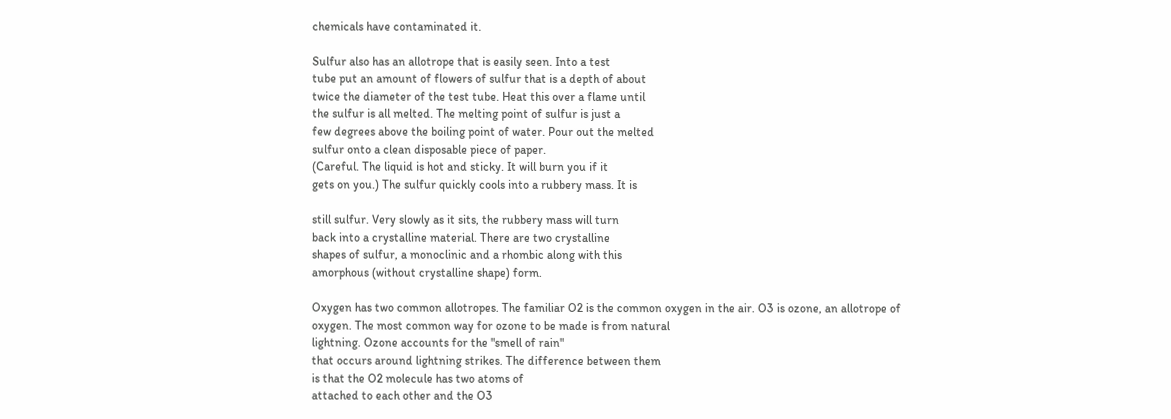chemicals have contaminated it.

Sulfur also has an allotrope that is easily seen. Into a test
tube put an amount of flowers of sulfur that is a depth of about
twice the diameter of the test tube. Heat this over a flame until
the sulfur is all melted. The melting point of sulfur is just a
few degrees above the boiling point of water. Pour out the melted
sulfur onto a clean disposable piece of paper.
(Careful. The liquid is hot and sticky. It will burn you if it
gets on you.) The sulfur quickly cools into a rubbery mass. It is

still sulfur. Very slowly as it sits, the rubbery mass will turn
back into a crystalline material. There are two crystalline
shapes of sulfur, a monoclinic and a rhombic along with this
amorphous (without crystalline shape) form.

Oxygen has two common allotropes. The familiar O2 is the common oxygen in the air. O3 is ozone, an allotrope of
oxygen. The most common way for ozone to be made is from natural
lightning. Ozone accounts for the "smell of rain"
that occurs around lightning strikes. The difference between them
is that the O2 molecule has two atoms of
attached to each other and the O3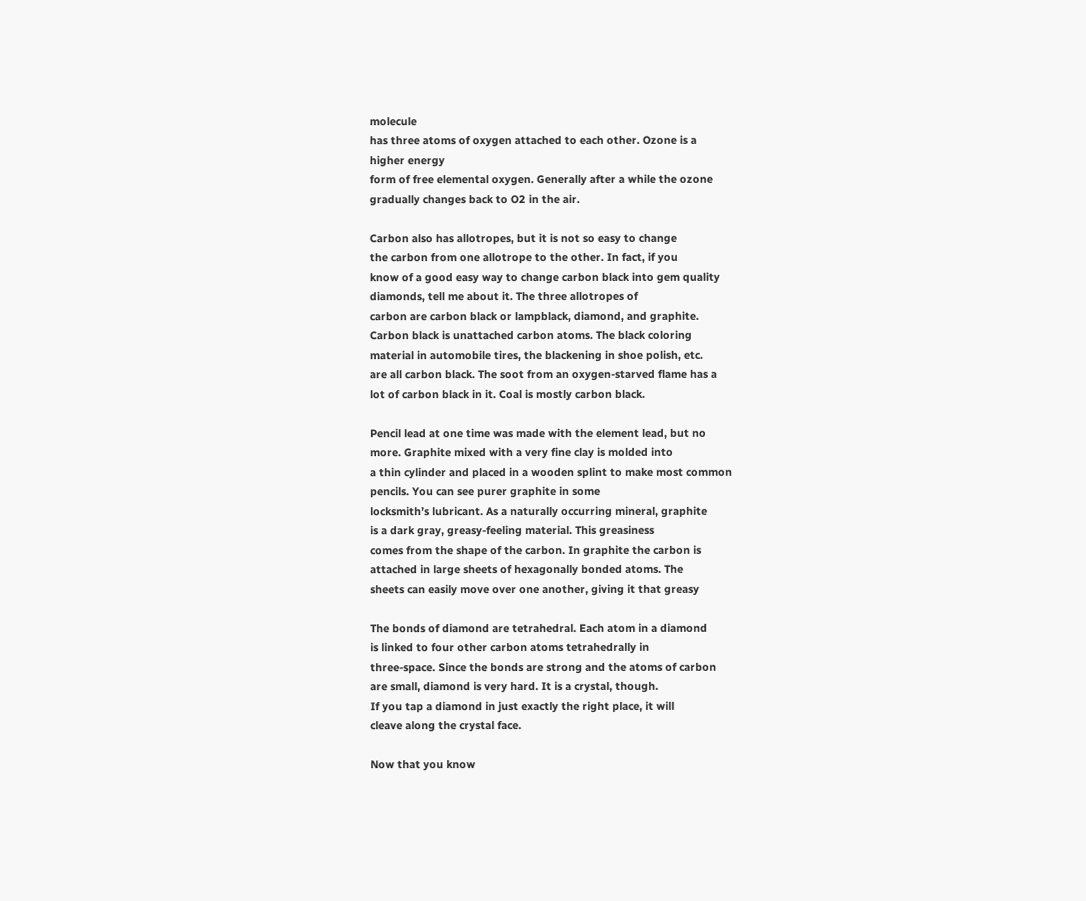molecule
has three atoms of oxygen attached to each other. Ozone is a
higher energy
form of free elemental oxygen. Generally after a while the ozone
gradually changes back to O2 in the air.

Carbon also has allotropes, but it is not so easy to change
the carbon from one allotrope to the other. In fact, if you
know of a good easy way to change carbon black into gem quality
diamonds, tell me about it. The three allotropes of
carbon are carbon black or lampblack, diamond, and graphite.
Carbon black is unattached carbon atoms. The black coloring
material in automobile tires, the blackening in shoe polish, etc.
are all carbon black. The soot from an oxygen-starved flame has a
lot of carbon black in it. Coal is mostly carbon black.

Pencil lead at one time was made with the element lead, but no
more. Graphite mixed with a very fine clay is molded into
a thin cylinder and placed in a wooden splint to make most common
pencils. You can see purer graphite in some
locksmith’s lubricant. As a naturally occurring mineral, graphite
is a dark gray, greasy-feeling material. This greasiness
comes from the shape of the carbon. In graphite the carbon is
attached in large sheets of hexagonally bonded atoms. The
sheets can easily move over one another, giving it that greasy

The bonds of diamond are tetrahedral. Each atom in a diamond
is linked to four other carbon atoms tetrahedrally in
three-space. Since the bonds are strong and the atoms of carbon
are small, diamond is very hard. It is a crystal, though.
If you tap a diamond in just exactly the right place, it will
cleave along the crystal face.

Now that you know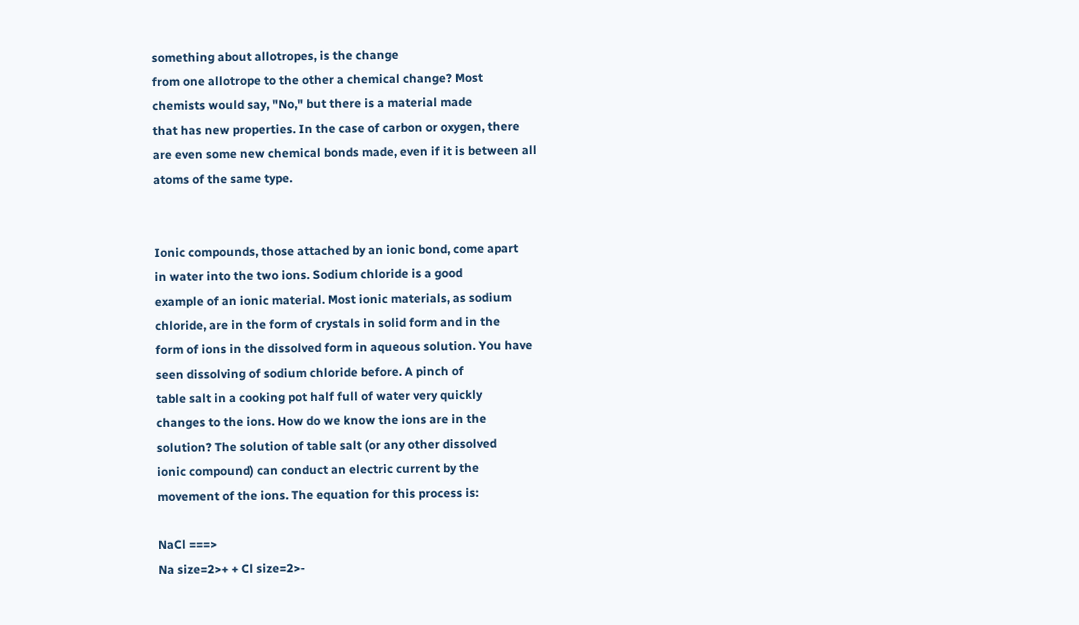something about allotropes, is the change
from one allotrope to the other a chemical change? Most
chemists would say, "No," but there is a material made
that has new properties. In the case of carbon or oxygen, there
are even some new chemical bonds made, even if it is between all
atoms of the same type.


Ionic compounds, those attached by an ionic bond, come apart
in water into the two ions. Sodium chloride is a good
example of an ionic material. Most ionic materials, as sodium
chloride, are in the form of crystals in solid form and in the
form of ions in the dissolved form in aqueous solution. You have
seen dissolving of sodium chloride before. A pinch of
table salt in a cooking pot half full of water very quickly
changes to the ions. How do we know the ions are in the
solution? The solution of table salt (or any other dissolved
ionic compound) can conduct an electric current by the
movement of the ions. The equation for this process is:

NaCl ===>
Na size=2>+ + Cl size=2>-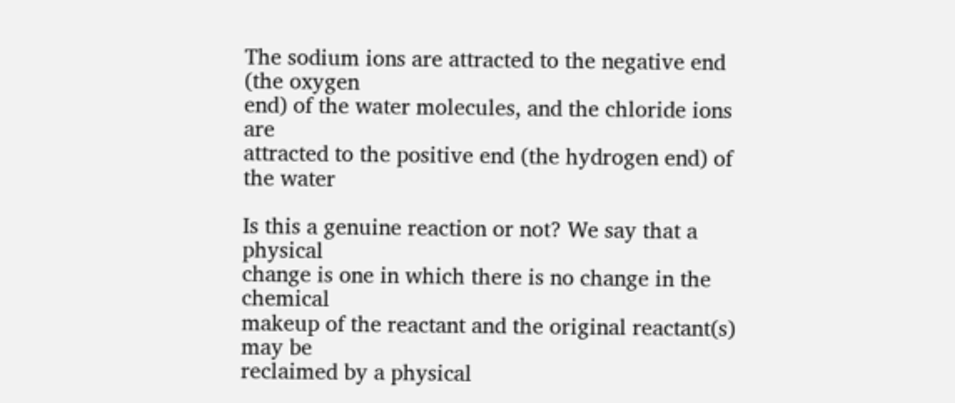The sodium ions are attracted to the negative end (the oxygen
end) of the water molecules, and the chloride ions are
attracted to the positive end (the hydrogen end) of the water

Is this a genuine reaction or not? We say that a physical
change is one in which there is no change in the chemical
makeup of the reactant and the original reactant(s) may be
reclaimed by a physical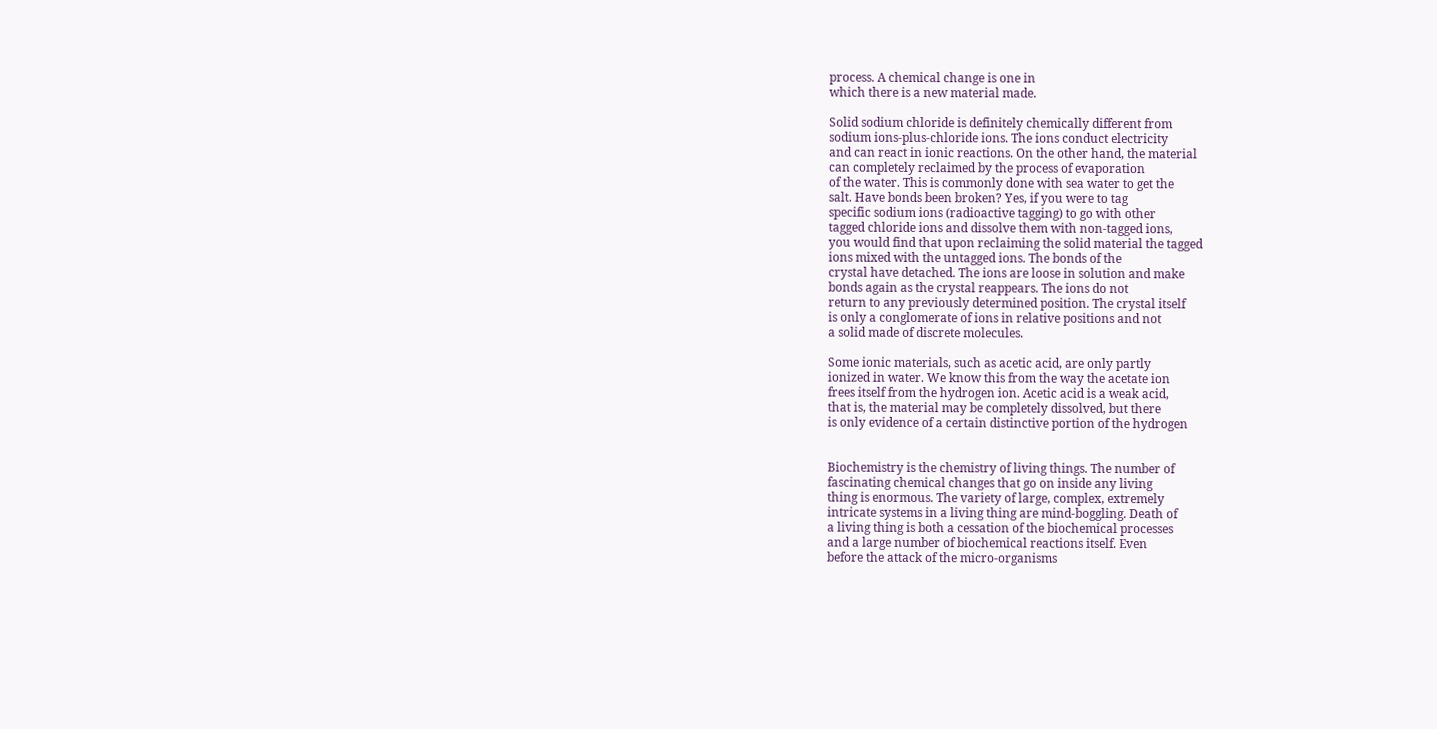process. A chemical change is one in
which there is a new material made.

Solid sodium chloride is definitely chemically different from
sodium ions-plus-chloride ions. The ions conduct electricity
and can react in ionic reactions. On the other hand, the material
can completely reclaimed by the process of evaporation
of the water. This is commonly done with sea water to get the
salt. Have bonds been broken? Yes, if you were to tag
specific sodium ions (radioactive tagging) to go with other
tagged chloride ions and dissolve them with non-tagged ions,
you would find that upon reclaiming the solid material the tagged
ions mixed with the untagged ions. The bonds of the
crystal have detached. The ions are loose in solution and make
bonds again as the crystal reappears. The ions do not
return to any previously determined position. The crystal itself
is only a conglomerate of ions in relative positions and not
a solid made of discrete molecules.

Some ionic materials, such as acetic acid, are only partly
ionized in water. We know this from the way the acetate ion
frees itself from the hydrogen ion. Acetic acid is a weak acid,
that is, the material may be completely dissolved, but there
is only evidence of a certain distinctive portion of the hydrogen


Biochemistry is the chemistry of living things. The number of
fascinating chemical changes that go on inside any living
thing is enormous. The variety of large, complex, extremely
intricate systems in a living thing are mind-boggling. Death of
a living thing is both a cessation of the biochemical processes
and a large number of biochemical reactions itself. Even
before the attack of the micro-organisms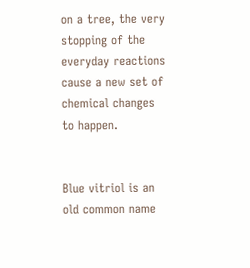on a tree, the very
stopping of the everyday reactions cause a new set of
chemical changes to happen.


Blue vitriol is an old common name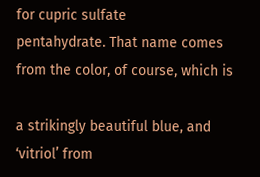for cupric sulfate
pentahydrate. That name comes from the color, of course, which is

a strikingly beautiful blue, and ‘vitriol’ from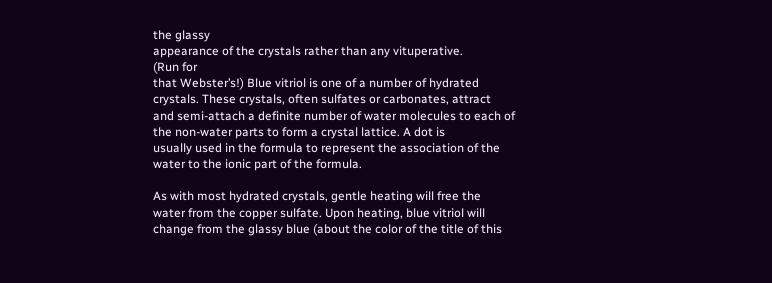the glassy
appearance of the crystals rather than any vituperative.
(Run for
that Webster’s!) Blue vitriol is one of a number of hydrated
crystals. These crystals, often sulfates or carbonates, attract
and semi-attach a definite number of water molecules to each of
the non-water parts to form a crystal lattice. A dot is
usually used in the formula to represent the association of the
water to the ionic part of the formula.

As with most hydrated crystals, gentle heating will free the
water from the copper sulfate. Upon heating, blue vitriol will
change from the glassy blue (about the color of the title of this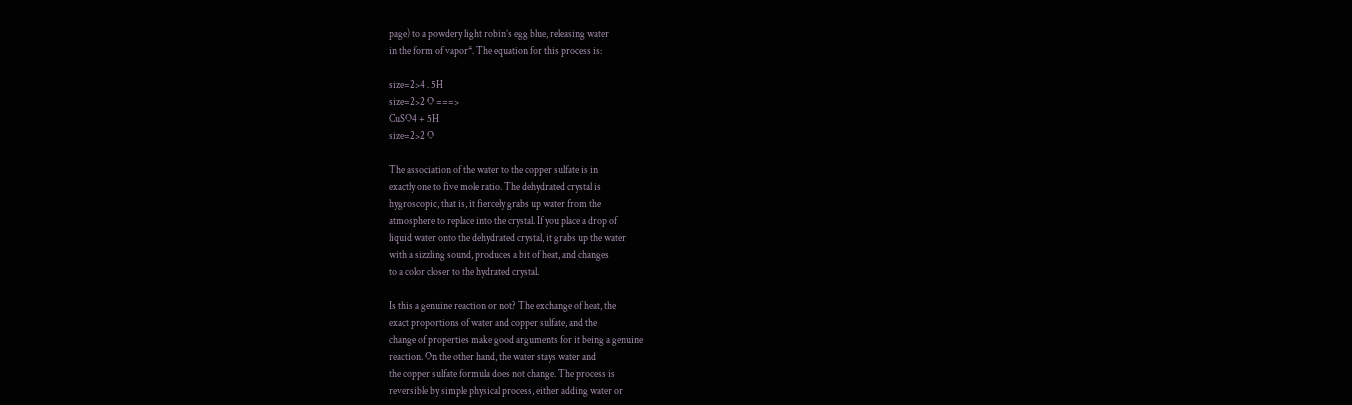page) to a powdery light robin’s egg blue, releasing water
in the form of vapor*. The equation for this process is:

size=2>4 . 5H
size=2>2 O ===>
CuSO4 + 5H
size=2>2 O

The association of the water to the copper sulfate is in
exactly one to five mole ratio. The dehydrated crystal is
hygroscopic, that is, it fiercely grabs up water from the
atmosphere to replace into the crystal. If you place a drop of
liquid water onto the dehydrated crystal, it grabs up the water
with a sizzling sound, produces a bit of heat, and changes
to a color closer to the hydrated crystal.

Is this a genuine reaction or not? The exchange of heat, the
exact proportions of water and copper sulfate, and the
change of properties make good arguments for it being a genuine
reaction. On the other hand, the water stays water and
the copper sulfate formula does not change. The process is
reversible by simple physical process, either adding water or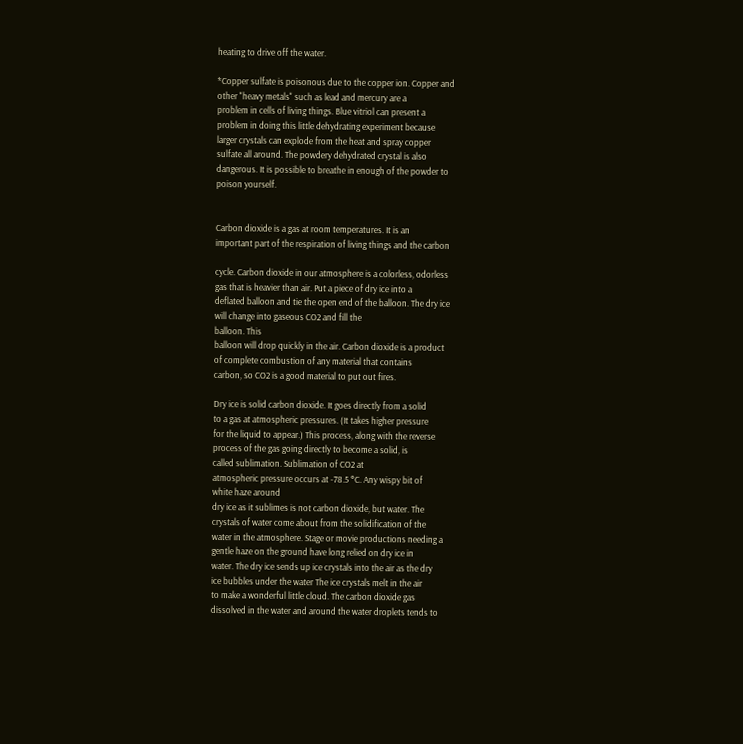heating to drive off the water.

*Copper sulfate is poisonous due to the copper ion. Copper and
other "heavy metals" such as lead and mercury are a
problem in cells of living things. Blue vitriol can present a
problem in doing this little dehydrating experiment because
larger crystals can explode from the heat and spray copper
sulfate all around. The powdery dehydrated crystal is also
dangerous. It is possible to breathe in enough of the powder to
poison yourself.


Carbon dioxide is a gas at room temperatures. It is an
important part of the respiration of living things and the carbon

cycle. Carbon dioxide in our atmosphere is a colorless, odorless
gas that is heavier than air. Put a piece of dry ice into a
deflated balloon and tie the open end of the balloon. The dry ice
will change into gaseous CO2 and fill the
balloon. This
balloon will drop quickly in the air. Carbon dioxide is a product
of complete combustion of any material that contains
carbon, so CO2 is a good material to put out fires.

Dry ice is solid carbon dioxide. It goes directly from a solid
to a gas at atmospheric pressures. (It takes higher pressure
for the liquid to appear.) This process, along with the reverse
process of the gas going directly to become a solid, is
called sublimation. Sublimation of CO2 at
atmospheric pressure occurs at -78.5 °C. Any wispy bit of
white haze around
dry ice as it sublimes is not carbon dioxide, but water. The
crystals of water come about from the solidification of the
water in the atmosphere. Stage or movie productions needing a
gentle haze on the ground have long relied on dry ice in
water. The dry ice sends up ice crystals into the air as the dry
ice bubbles under the water The ice crystals melt in the air
to make a wonderful little cloud. The carbon dioxide gas
dissolved in the water and around the water droplets tends to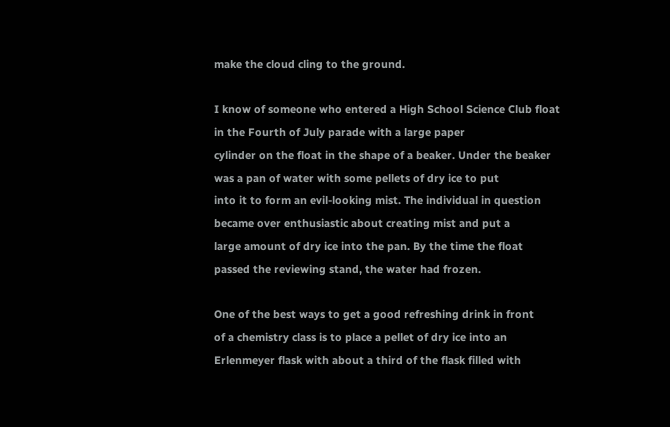make the cloud cling to the ground.

I know of someone who entered a High School Science Club float
in the Fourth of July parade with a large paper
cylinder on the float in the shape of a beaker. Under the beaker
was a pan of water with some pellets of dry ice to put
into it to form an evil-looking mist. The individual in question
became over enthusiastic about creating mist and put a
large amount of dry ice into the pan. By the time the float
passed the reviewing stand, the water had frozen.

One of the best ways to get a good refreshing drink in front
of a chemistry class is to place a pellet of dry ice into an
Erlenmeyer flask with about a third of the flask filled with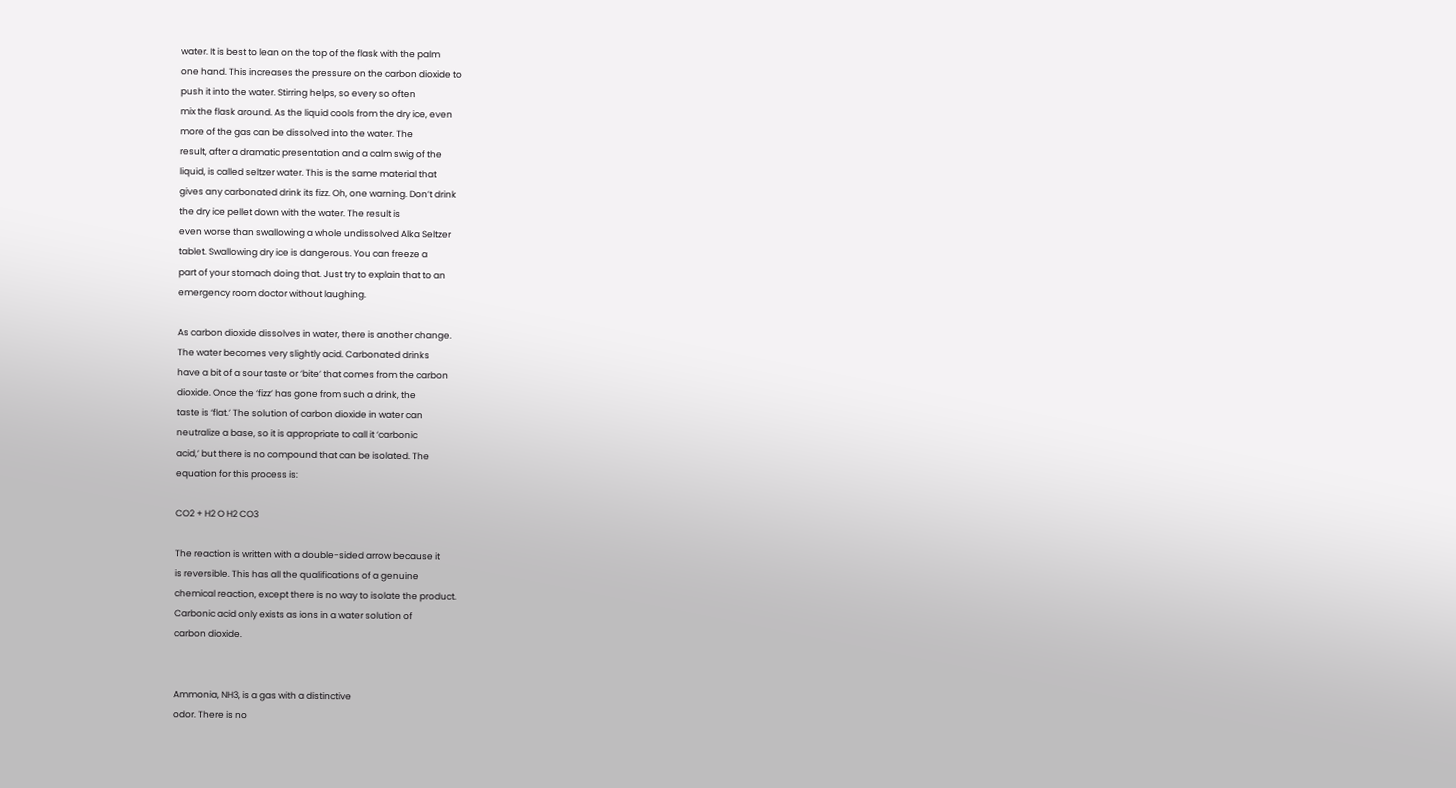water. It is best to lean on the top of the flask with the palm
one hand. This increases the pressure on the carbon dioxide to
push it into the water. Stirring helps, so every so often
mix the flask around. As the liquid cools from the dry ice, even
more of the gas can be dissolved into the water. The
result, after a dramatic presentation and a calm swig of the
liquid, is called seltzer water. This is the same material that
gives any carbonated drink its fizz. Oh, one warning. Don’t drink
the dry ice pellet down with the water. The result is
even worse than swallowing a whole undissolved Alka Seltzer
tablet. Swallowing dry ice is dangerous. You can freeze a
part of your stomach doing that. Just try to explain that to an
emergency room doctor without laughing.

As carbon dioxide dissolves in water, there is another change.
The water becomes very slightly acid. Carbonated drinks
have a bit of a sour taste or ‘bite’ that comes from the carbon
dioxide. Once the ‘fizz’ has gone from such a drink, the
taste is ‘flat.’ The solution of carbon dioxide in water can
neutralize a base, so it is appropriate to call it ‘carbonic
acid,’ but there is no compound that can be isolated. The
equation for this process is:

CO2 + H2 O H2 CO3

The reaction is written with a double-sided arrow because it
is reversible. This has all the qualifications of a genuine
chemical reaction, except there is no way to isolate the product.
Carbonic acid only exists as ions in a water solution of
carbon dioxide.


Ammonia, NH3, is a gas with a distinctive
odor. There is no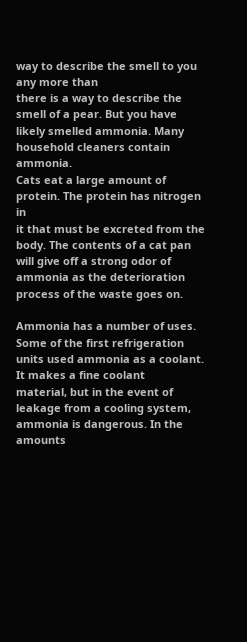way to describe the smell to you any more than
there is a way to describe the smell of a pear. But you have
likely smelled ammonia. Many household cleaners contain ammonia.
Cats eat a large amount of protein. The protein has nitrogen in
it that must be excreted from the body. The contents of a cat pan
will give off a strong odor of ammonia as the deterioration
process of the waste goes on.

Ammonia has a number of uses. Some of the first refrigeration
units used ammonia as a coolant. It makes a fine coolant
material, but in the event of leakage from a cooling system,
ammonia is dangerous. In the amounts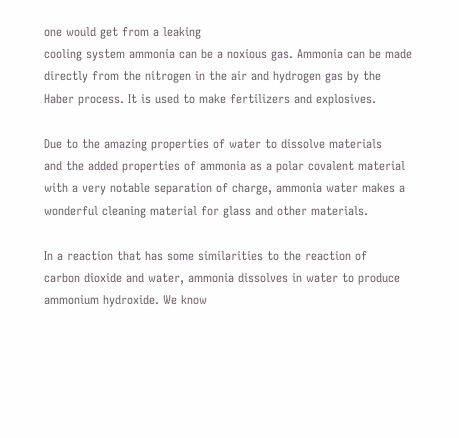one would get from a leaking
cooling system ammonia can be a noxious gas. Ammonia can be made
directly from the nitrogen in the air and hydrogen gas by the
Haber process. It is used to make fertilizers and explosives.

Due to the amazing properties of water to dissolve materials
and the added properties of ammonia as a polar covalent material
with a very notable separation of charge, ammonia water makes a
wonderful cleaning material for glass and other materials.

In a reaction that has some similarities to the reaction of
carbon dioxide and water, ammonia dissolves in water to produce
ammonium hydroxide. We know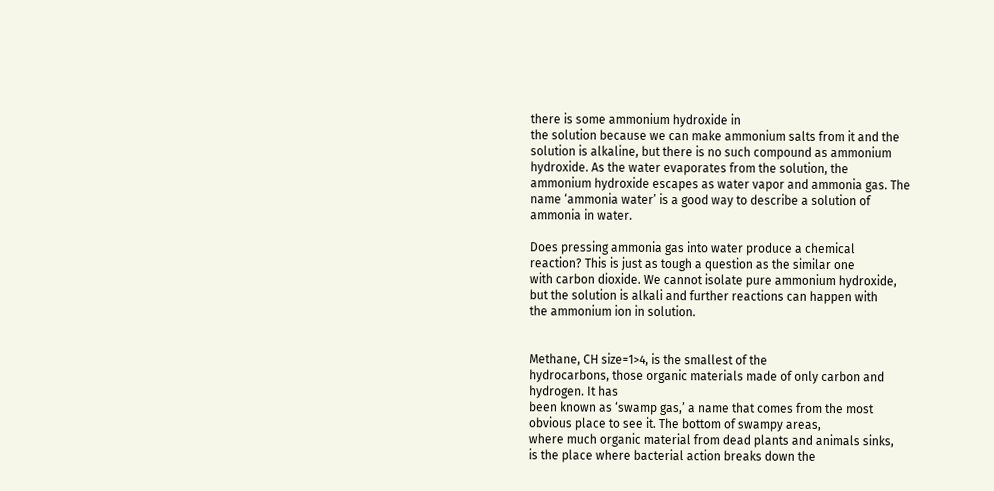there is some ammonium hydroxide in
the solution because we can make ammonium salts from it and the
solution is alkaline, but there is no such compound as ammonium
hydroxide. As the water evaporates from the solution, the
ammonium hydroxide escapes as water vapor and ammonia gas. The
name ‘ammonia water’ is a good way to describe a solution of
ammonia in water.

Does pressing ammonia gas into water produce a chemical
reaction? This is just as tough a question as the similar one
with carbon dioxide. We cannot isolate pure ammonium hydroxide,
but the solution is alkali and further reactions can happen with
the ammonium ion in solution.


Methane, CH size=1>4, is the smallest of the
hydrocarbons, those organic materials made of only carbon and
hydrogen. It has
been known as ‘swamp gas,’ a name that comes from the most
obvious place to see it. The bottom of swampy areas,
where much organic material from dead plants and animals sinks,
is the place where bacterial action breaks down the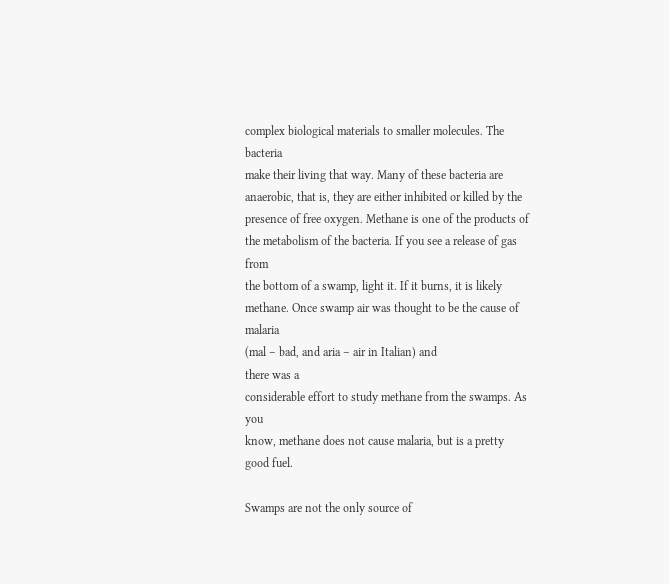complex biological materials to smaller molecules. The bacteria
make their living that way. Many of these bacteria are
anaerobic, that is, they are either inhibited or killed by the
presence of free oxygen. Methane is one of the products of
the metabolism of the bacteria. If you see a release of gas from
the bottom of a swamp, light it. If it burns, it is likely
methane. Once swamp air was thought to be the cause of malaria
(mal – bad, and aria – air in Italian) and
there was a
considerable effort to study methane from the swamps. As you
know, methane does not cause malaria, but is a pretty
good fuel.

Swamps are not the only source of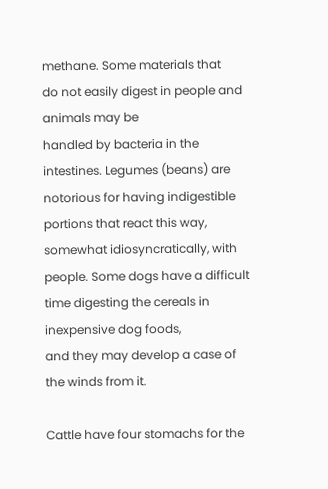methane. Some materials that
do not easily digest in people and animals may be
handled by bacteria in the intestines. Legumes (beans) are
notorious for having indigestible portions that react this way,
somewhat idiosyncratically, with people. Some dogs have a difficult
time digesting the cereals in inexpensive dog foods,
and they may develop a case of the winds from it.

Cattle have four stomachs for the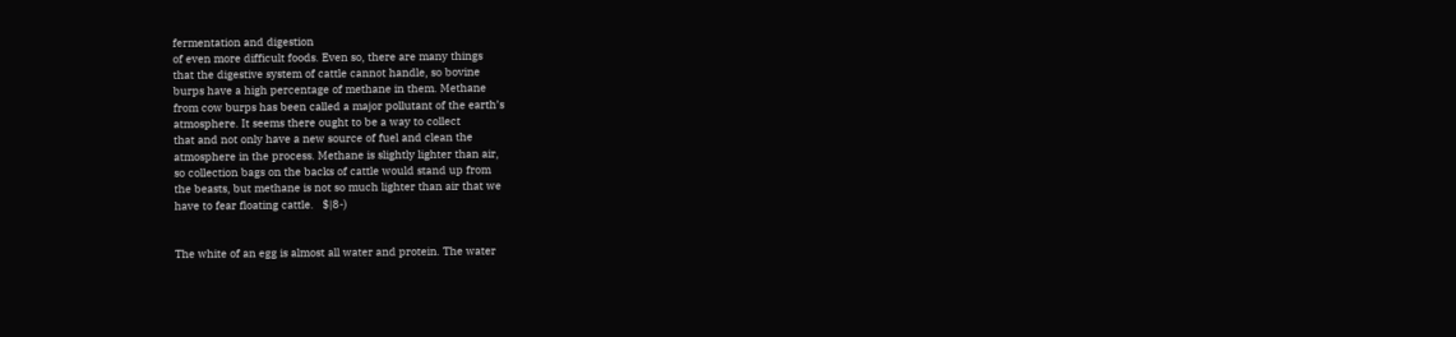fermentation and digestion
of even more difficult foods. Even so, there are many things
that the digestive system of cattle cannot handle, so bovine
burps have a high percentage of methane in them. Methane
from cow burps has been called a major pollutant of the earth’s
atmosphere. It seems there ought to be a way to collect
that and not only have a new source of fuel and clean the
atmosphere in the process. Methane is slightly lighter than air,
so collection bags on the backs of cattle would stand up from
the beasts, but methane is not so much lighter than air that we
have to fear floating cattle.   $|8-)


The white of an egg is almost all water and protein. The water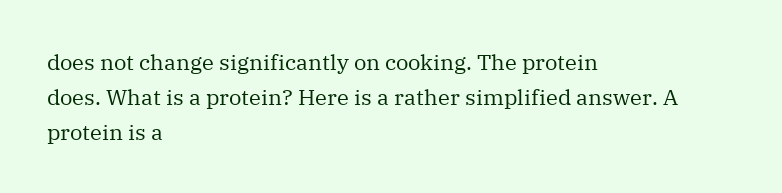does not change significantly on cooking. The protein
does. What is a protein? Here is a rather simplified answer. A
protein is a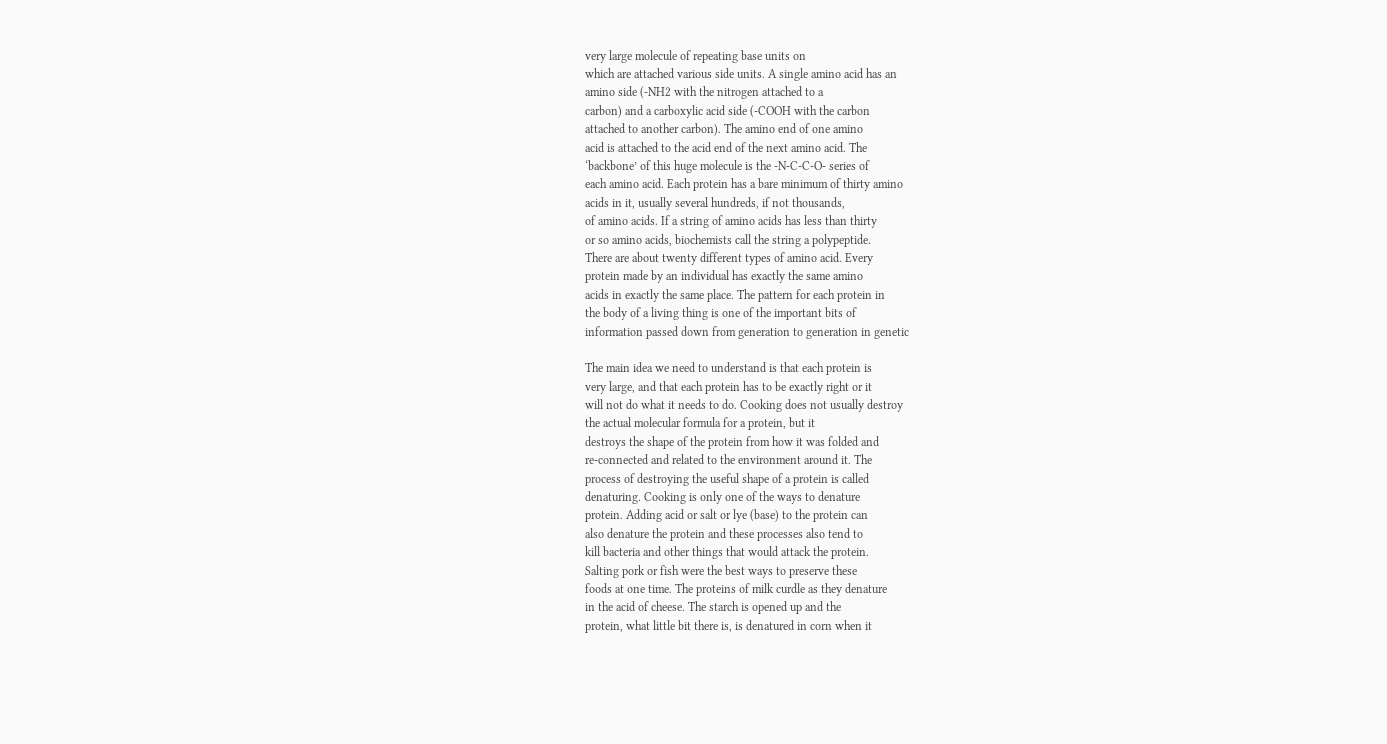very large molecule of repeating base units on
which are attached various side units. A single amino acid has an
amino side (-NH2 with the nitrogen attached to a
carbon) and a carboxylic acid side (-COOH with the carbon
attached to another carbon). The amino end of one amino
acid is attached to the acid end of the next amino acid. The
‘backbone’ of this huge molecule is the -N-C-C-O- series of
each amino acid. Each protein has a bare minimum of thirty amino
acids in it, usually several hundreds, if not thousands,
of amino acids. If a string of amino acids has less than thirty
or so amino acids, biochemists call the string a polypeptide.
There are about twenty different types of amino acid. Every
protein made by an individual has exactly the same amino
acids in exactly the same place. The pattern for each protein in
the body of a living thing is one of the important bits of
information passed down from generation to generation in genetic

The main idea we need to understand is that each protein is
very large, and that each protein has to be exactly right or it
will not do what it needs to do. Cooking does not usually destroy
the actual molecular formula for a protein, but it
destroys the shape of the protein from how it was folded and
re-connected and related to the environment around it. The
process of destroying the useful shape of a protein is called
denaturing. Cooking is only one of the ways to denature
protein. Adding acid or salt or lye (base) to the protein can
also denature the protein and these processes also tend to
kill bacteria and other things that would attack the protein.
Salting pork or fish were the best ways to preserve these
foods at one time. The proteins of milk curdle as they denature
in the acid of cheese. The starch is opened up and the
protein, what little bit there is, is denatured in corn when it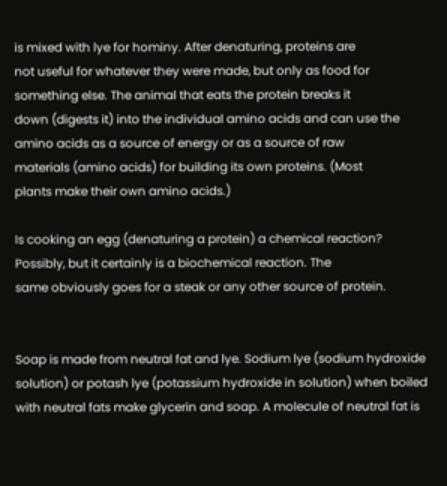is mixed with lye for hominy. After denaturing, proteins are
not useful for whatever they were made, but only as food for
something else. The animal that eats the protein breaks it
down (digests it) into the individual amino acids and can use the
amino acids as a source of energy or as a source of raw
materials (amino acids) for building its own proteins. (Most
plants make their own amino acids.)

Is cooking an egg (denaturing a protein) a chemical reaction?
Possibly, but it certainly is a biochemical reaction. The
same obviously goes for a steak or any other source of protein.


Soap is made from neutral fat and lye. Sodium lye (sodium hydroxide
solution) or potash lye (potassium hydroxide in solution) when boiled
with neutral fats make glycerin and soap. A molecule of neutral fat is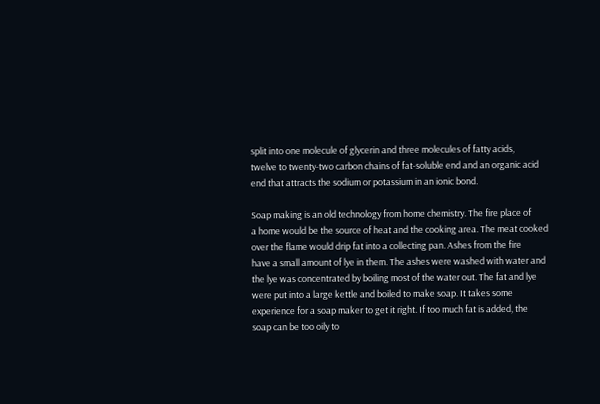split into one molecule of glycerin and three molecules of fatty acids,
twelve to twenty-two carbon chains of fat-soluble end and an organic acid
end that attracts the sodium or potassium in an ionic bond.

Soap making is an old technology from home chemistry. The fire place of
a home would be the source of heat and the cooking area. The meat cooked
over the flame would drip fat into a collecting pan. Ashes from the fire
have a small amount of lye in them. The ashes were washed with water and
the lye was concentrated by boiling most of the water out. The fat and lye
were put into a large kettle and boiled to make soap. It takes some
experience for a soap maker to get it right. If too much fat is added, the
soap can be too oily to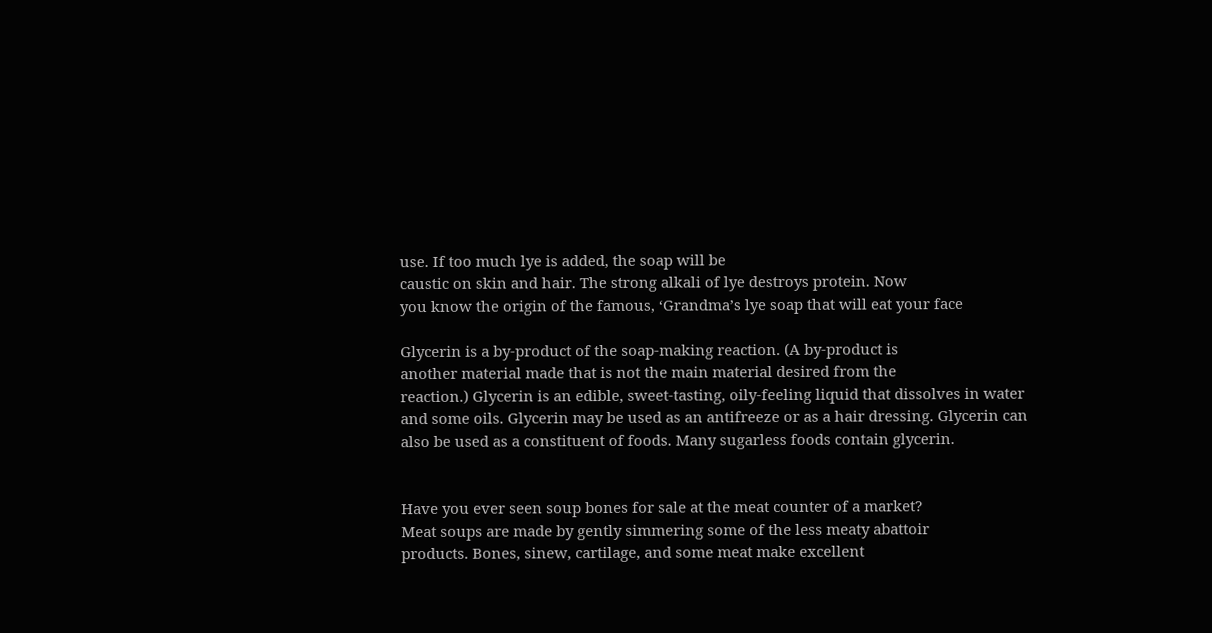use. If too much lye is added, the soap will be
caustic on skin and hair. The strong alkali of lye destroys protein. Now
you know the origin of the famous, ‘Grandma’s lye soap that will eat your face

Glycerin is a by-product of the soap-making reaction. (A by-product is
another material made that is not the main material desired from the
reaction.) Glycerin is an edible, sweet-tasting, oily-feeling liquid that dissolves in water
and some oils. Glycerin may be used as an antifreeze or as a hair dressing. Glycerin can
also be used as a constituent of foods. Many sugarless foods contain glycerin.


Have you ever seen soup bones for sale at the meat counter of a market?
Meat soups are made by gently simmering some of the less meaty abattoir
products. Bones, sinew, cartilage, and some meat make excellent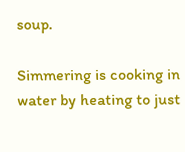soup.

Simmering is cooking in water by heating to just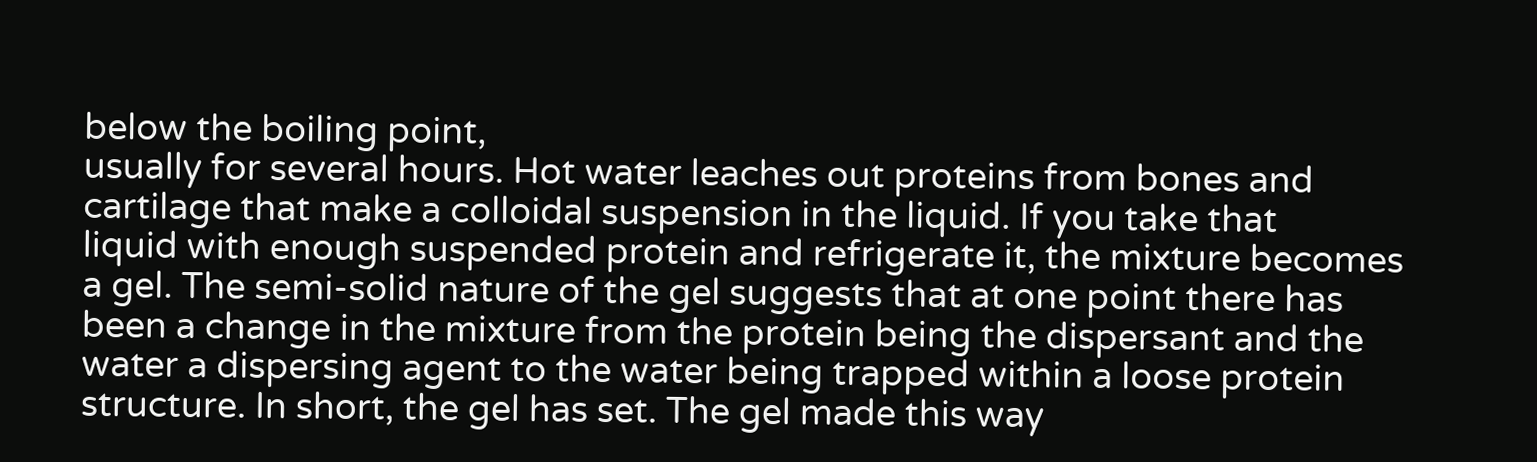below the boiling point,
usually for several hours. Hot water leaches out proteins from bones and
cartilage that make a colloidal suspension in the liquid. If you take that
liquid with enough suspended protein and refrigerate it, the mixture becomes
a gel. The semi-solid nature of the gel suggests that at one point there has
been a change in the mixture from the protein being the dispersant and the
water a dispersing agent to the water being trapped within a loose protein
structure. In short, the gel has set. The gel made this way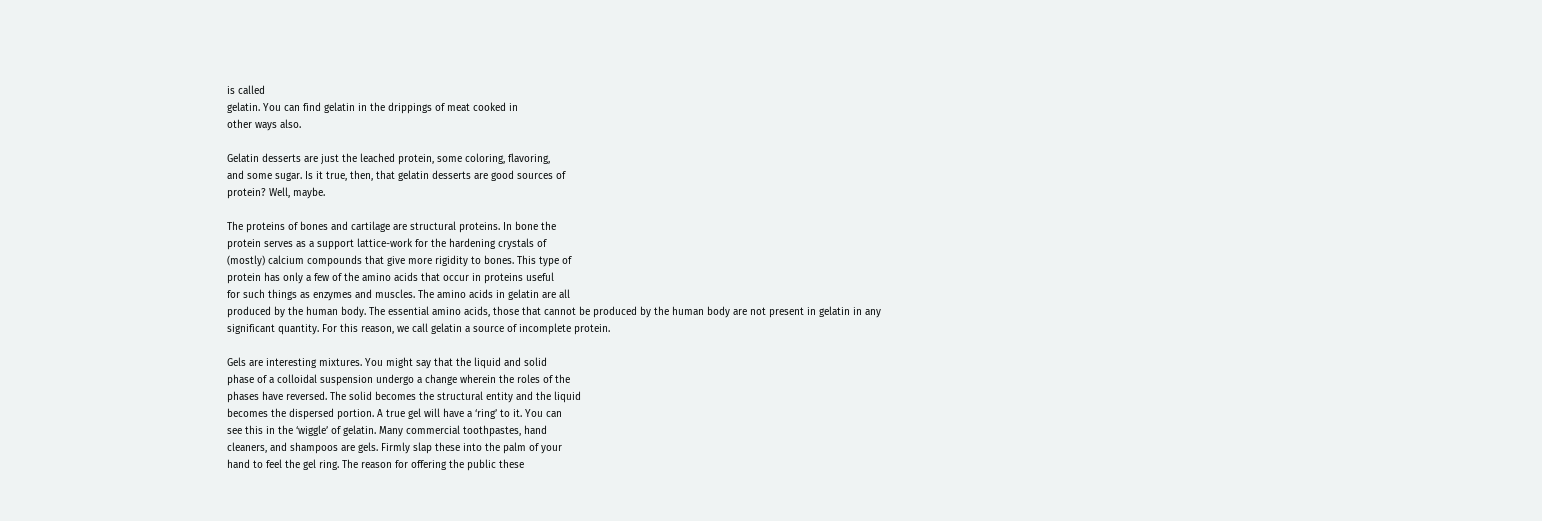is called
gelatin. You can find gelatin in the drippings of meat cooked in
other ways also.

Gelatin desserts are just the leached protein, some coloring, flavoring,
and some sugar. Is it true, then, that gelatin desserts are good sources of
protein? Well, maybe.

The proteins of bones and cartilage are structural proteins. In bone the
protein serves as a support lattice-work for the hardening crystals of
(mostly) calcium compounds that give more rigidity to bones. This type of
protein has only a few of the amino acids that occur in proteins useful
for such things as enzymes and muscles. The amino acids in gelatin are all
produced by the human body. The essential amino acids, those that cannot be produced by the human body are not present in gelatin in any
significant quantity. For this reason, we call gelatin a source of incomplete protein.

Gels are interesting mixtures. You might say that the liquid and solid
phase of a colloidal suspension undergo a change wherein the roles of the
phases have reversed. The solid becomes the structural entity and the liquid
becomes the dispersed portion. A true gel will have a ‘ring’ to it. You can
see this in the ‘wiggle’ of gelatin. Many commercial toothpastes, hand
cleaners, and shampoos are gels. Firmly slap these into the palm of your
hand to feel the gel ring. The reason for offering the public these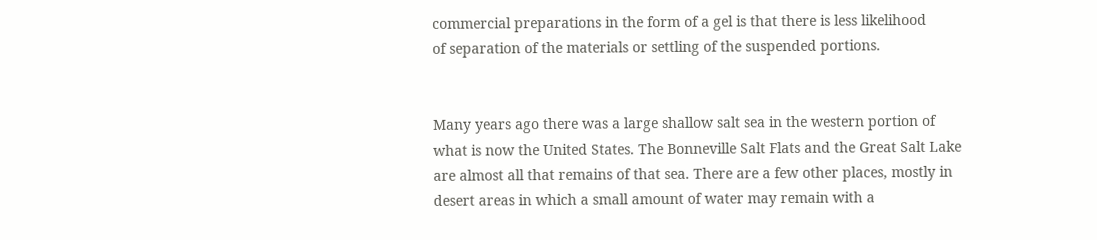commercial preparations in the form of a gel is that there is less likelihood
of separation of the materials or settling of the suspended portions.


Many years ago there was a large shallow salt sea in the western portion of
what is now the United States. The Bonneville Salt Flats and the Great Salt Lake
are almost all that remains of that sea. There are a few other places, mostly in
desert areas in which a small amount of water may remain with a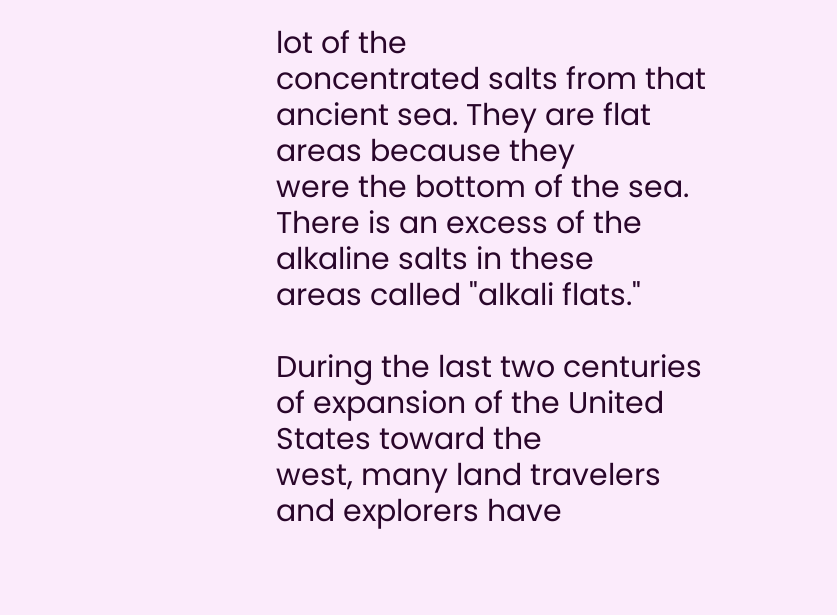lot of the
concentrated salts from that ancient sea. They are flat areas because they
were the bottom of the sea. There is an excess of the alkaline salts in these
areas called "alkali flats."

During the last two centuries of expansion of the United States toward the
west, many land travelers and explorers have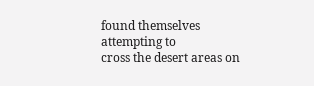found themselves attempting to
cross the desert areas on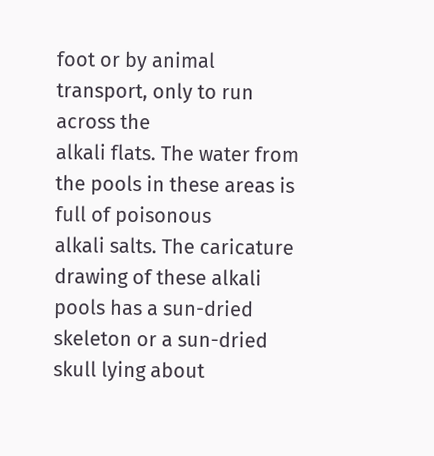foot or by animal transport, only to run across the
alkali flats. The water from the pools in these areas is full of poisonous
alkali salts. The caricature drawing of these alkali pools has a sun-dried
skeleton or a sun-dried skull lying about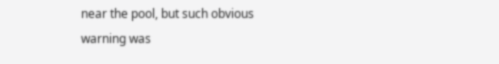near the pool, but such obvious
warning was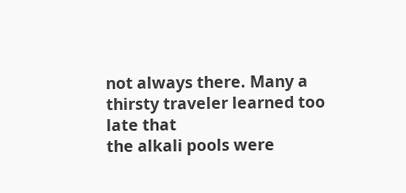not always there. Many a thirsty traveler learned too late that
the alkali pools were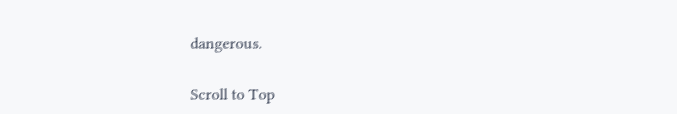dangerous.

Scroll to Top